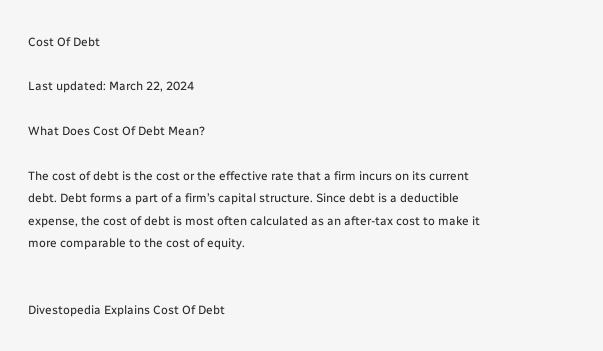Cost Of Debt

Last updated: March 22, 2024

What Does Cost Of Debt Mean?

The cost of debt is the cost or the effective rate that a firm incurs on its current debt. Debt forms a part of a firm’s capital structure. Since debt is a deductible expense, the cost of debt is most often calculated as an after-tax cost to make it more comparable to the cost of equity.


Divestopedia Explains Cost Of Debt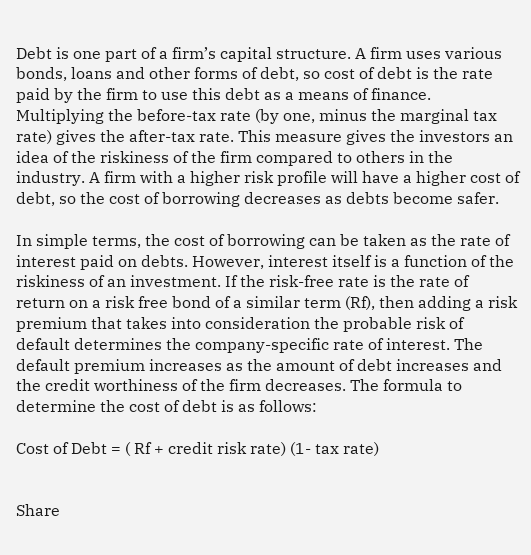Debt is one part of a firm’s capital structure. A firm uses various bonds, loans and other forms of debt, so cost of debt is the rate paid by the firm to use this debt as a means of finance. Multiplying the before-tax rate (by one, minus the marginal tax rate) gives the after-tax rate. This measure gives the investors an idea of the riskiness of the firm compared to others in the industry. A firm with a higher risk profile will have a higher cost of debt, so the cost of borrowing decreases as debts become safer.

In simple terms, the cost of borrowing can be taken as the rate of interest paid on debts. However, interest itself is a function of the riskiness of an investment. If the risk-free rate is the rate of return on a risk free bond of a similar term (Rf), then adding a risk premium that takes into consideration the probable risk of default determines the company-specific rate of interest. The default premium increases as the amount of debt increases and the credit worthiness of the firm decreases. The formula to determine the cost of debt is as follows:

Cost of Debt = ( Rf + credit risk rate) (1- tax rate)


Share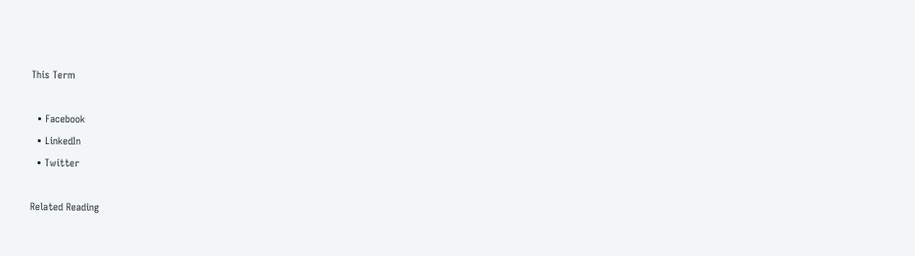This Term

  • Facebook
  • LinkedIn
  • Twitter

Related Reading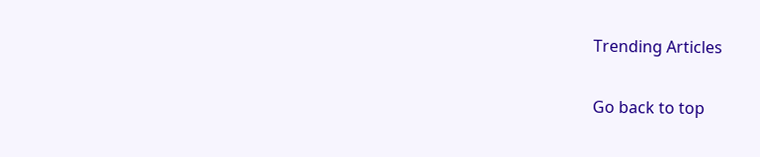Trending Articles

Go back to top